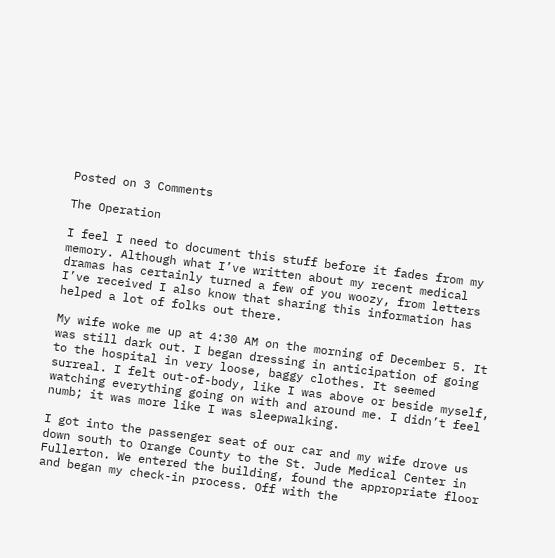Posted on 3 Comments

The Operation

I feel I need to document this stuff before it fades from my memory. Although what I’ve written about my recent medical dramas has certainly turned a few of you woozy, from letters I’ve received I also know that sharing this information has helped a lot of folks out there.

My wife woke me up at 4:30 AM on the morning of December 5. It was still dark out. I began dressing in anticipation of going to the hospital in very loose, baggy clothes. It seemed surreal. I felt out-of-body, like I was above or beside myself, watching everything going on with and around me. I didn’t feel numb; it was more like I was sleepwalking.

I got into the passenger seat of our car and my wife drove us down south to Orange County to the St. Jude Medical Center in Fullerton. We entered the building, found the appropriate floor and began my check-in process. Off with the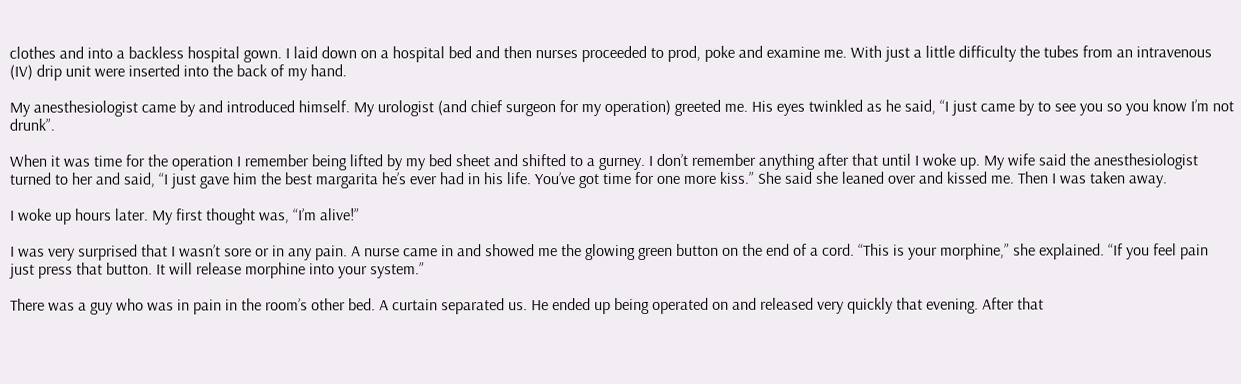clothes and into a backless hospital gown. I laid down on a hospital bed and then nurses proceeded to prod, poke and examine me. With just a little difficulty the tubes from an intravenous (IV) drip unit were inserted into the back of my hand.

My anesthesiologist came by and introduced himself. My urologist (and chief surgeon for my operation) greeted me. His eyes twinkled as he said, “I just came by to see you so you know I’m not drunk”.

When it was time for the operation I remember being lifted by my bed sheet and shifted to a gurney. I don’t remember anything after that until I woke up. My wife said the anesthesiologist turned to her and said, “I just gave him the best margarita he’s ever had in his life. You’ve got time for one more kiss.” She said she leaned over and kissed me. Then I was taken away.

I woke up hours later. My first thought was, “I’m alive!”

I was very surprised that I wasn’t sore or in any pain. A nurse came in and showed me the glowing green button on the end of a cord. “This is your morphine,” she explained. “If you feel pain just press that button. It will release morphine into your system.”

There was a guy who was in pain in the room’s other bed. A curtain separated us. He ended up being operated on and released very quickly that evening. After that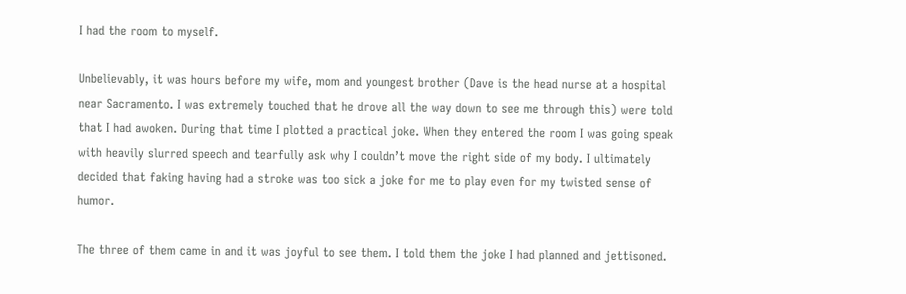I had the room to myself.

Unbelievably, it was hours before my wife, mom and youngest brother (Dave is the head nurse at a hospital near Sacramento. I was extremely touched that he drove all the way down to see me through this) were told that I had awoken. During that time I plotted a practical joke. When they entered the room I was going speak with heavily slurred speech and tearfully ask why I couldn’t move the right side of my body. I ultimately decided that faking having had a stroke was too sick a joke for me to play even for my twisted sense of humor.

The three of them came in and it was joyful to see them. I told them the joke I had planned and jettisoned.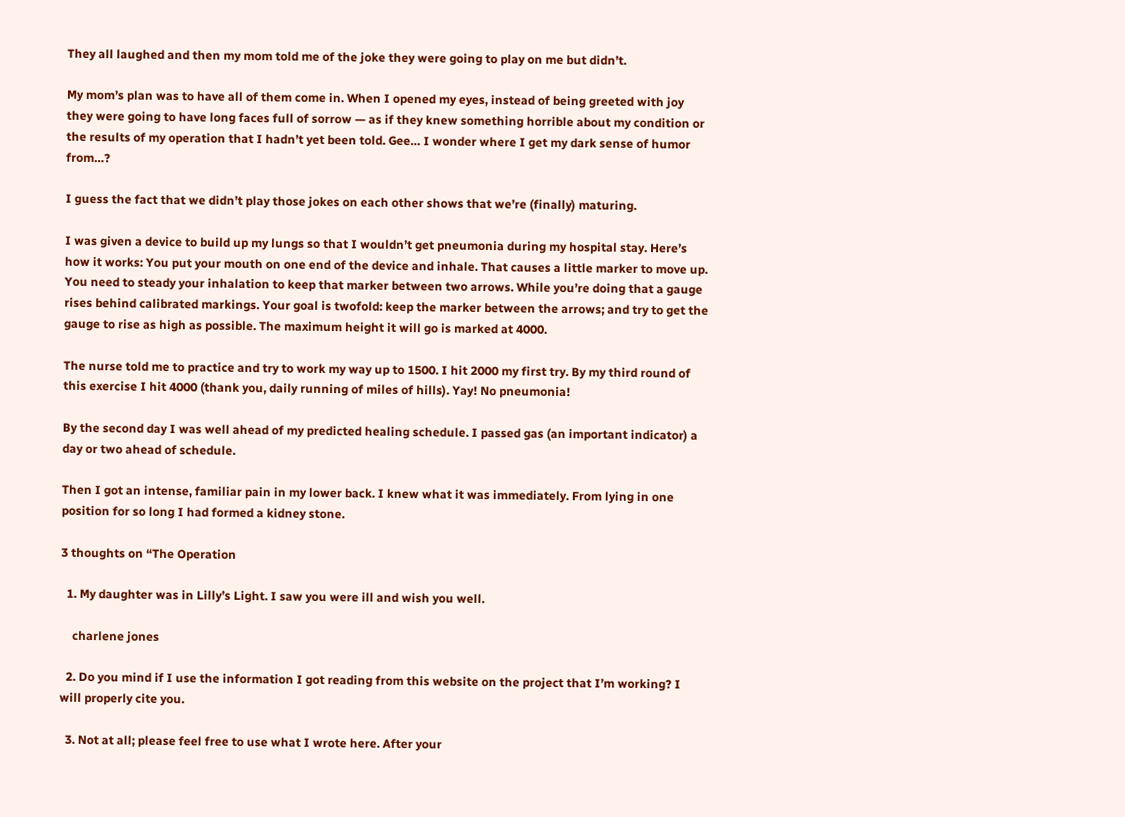They all laughed and then my mom told me of the joke they were going to play on me but didn’t.

My mom’s plan was to have all of them come in. When I opened my eyes, instead of being greeted with joy they were going to have long faces full of sorrow — as if they knew something horrible about my condition or the results of my operation that I hadn’t yet been told. Gee… I wonder where I get my dark sense of humor from…?

I guess the fact that we didn’t play those jokes on each other shows that we’re (finally) maturing.

I was given a device to build up my lungs so that I wouldn’t get pneumonia during my hospital stay. Here’s how it works: You put your mouth on one end of the device and inhale. That causes a little marker to move up. You need to steady your inhalation to keep that marker between two arrows. While you’re doing that a gauge rises behind calibrated markings. Your goal is twofold: keep the marker between the arrows; and try to get the gauge to rise as high as possible. The maximum height it will go is marked at 4000.

The nurse told me to practice and try to work my way up to 1500. I hit 2000 my first try. By my third round of this exercise I hit 4000 (thank you, daily running of miles of hills). Yay! No pneumonia!

By the second day I was well ahead of my predicted healing schedule. I passed gas (an important indicator) a day or two ahead of schedule.

Then I got an intense, familiar pain in my lower back. I knew what it was immediately. From lying in one position for so long I had formed a kidney stone.

3 thoughts on “The Operation

  1. My daughter was in Lilly’s Light. I saw you were ill and wish you well.

    charlene jones

  2. Do you mind if I use the information I got reading from this website on the project that I’m working? I will properly cite you.

  3. Not at all; please feel free to use what I wrote here. After your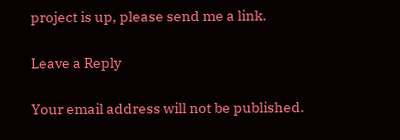project is up, please send me a link.

Leave a Reply

Your email address will not be published.